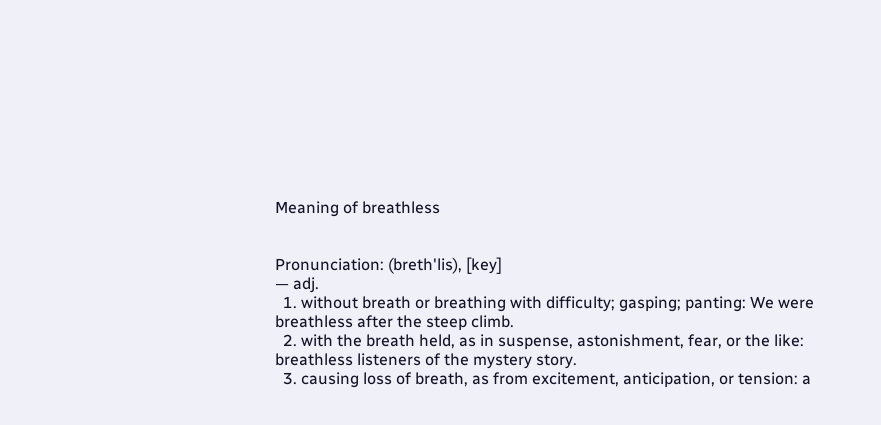Meaning of breathless


Pronunciation: (breth'lis), [key]
— adj.
  1. without breath or breathing with difficulty; gasping; panting: We were breathless after the steep climb.
  2. with the breath held, as in suspense, astonishment, fear, or the like: breathless listeners of the mystery story.
  3. causing loss of breath, as from excitement, anticipation, or tension: a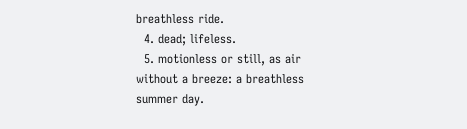breathless ride.
  4. dead; lifeless.
  5. motionless or still, as air without a breeze: a breathless summer day.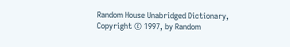Random House Unabridged Dictionary, Copyright © 1997, by Random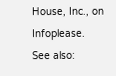House, Inc., on Infoplease.
See also: